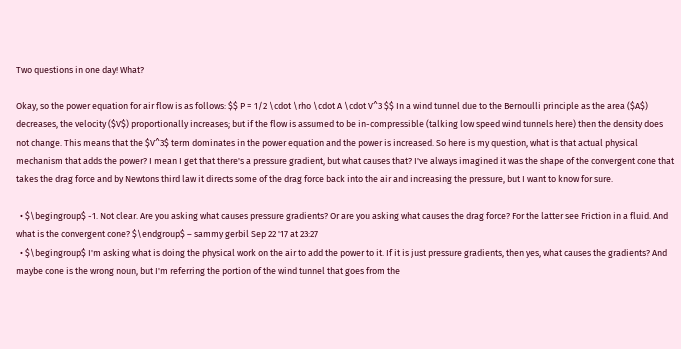Two questions in one day! What?

Okay, so the power equation for air flow is as follows: $$ P = 1/2 \cdot \rho \cdot A \cdot V^3 $$ In a wind tunnel due to the Bernoulli principle as the area ($A$) decreases, the velocity ($V$) proportionally increases; but if the flow is assumed to be in-compressible (talking low speed wind tunnels here) then the density does not change. This means that the $V^3$ term dominates in the power equation and the power is increased. So here is my question, what is that actual physical mechanism that adds the power? I mean I get that there's a pressure gradient, but what causes that? I've always imagined it was the shape of the convergent cone that takes the drag force and by Newtons third law it directs some of the drag force back into the air and increasing the pressure, but I want to know for sure.

  • $\begingroup$ -1. Not clear. Are you asking what causes pressure gradients? Or are you asking what causes the drag force? For the latter see Friction in a fluid. And what is the convergent cone? $\endgroup$ – sammy gerbil Sep 22 '17 at 23:27
  • $\begingroup$ I'm asking what is doing the physical work on the air to add the power to it. If it is just pressure gradients, then yes, what causes the gradients? And maybe cone is the wrong noun, but I'm referring the portion of the wind tunnel that goes from the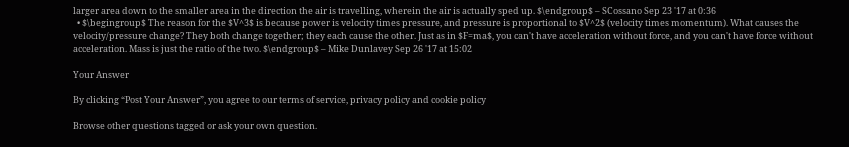larger area down to the smaller area in the direction the air is travelling, wherein the air is actually sped up. $\endgroup$ – SCossano Sep 23 '17 at 0:36
  • $\begingroup$ The reason for the $V^3$ is because power is velocity times pressure, and pressure is proportional to $V^2$ (velocity times momentum). What causes the velocity/pressure change? They both change together; they each cause the other. Just as in $F=ma$, you can't have acceleration without force, and you can't have force without acceleration. Mass is just the ratio of the two. $\endgroup$ – Mike Dunlavey Sep 26 '17 at 15:02

Your Answer

By clicking “Post Your Answer”, you agree to our terms of service, privacy policy and cookie policy

Browse other questions tagged or ask your own question.